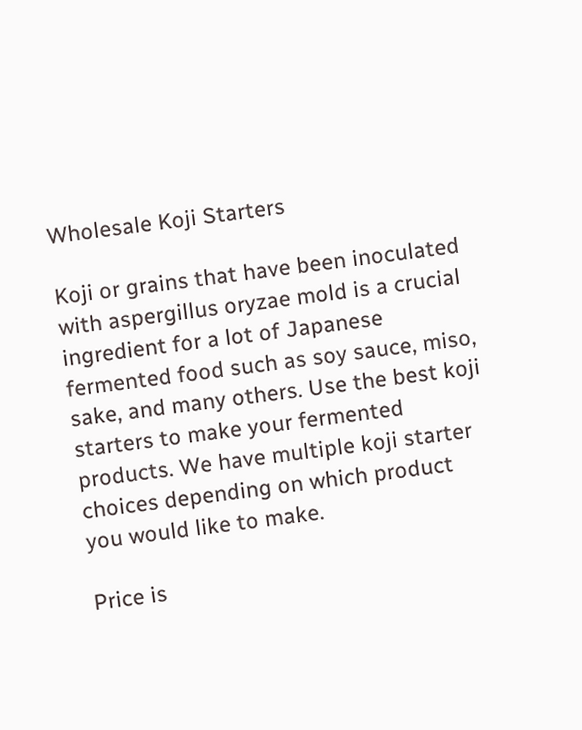Wholesale Koji Starters

Koji or grains that have been inoculated with aspergillus oryzae mold is a crucial ingredient for a lot of Japanese fermented food such as soy sauce, miso, sake, and many others. Use the best koji starters to make your fermented products. We have multiple koji starter choices depending on which product you would like to make.

Price is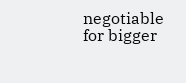negotiable for bigger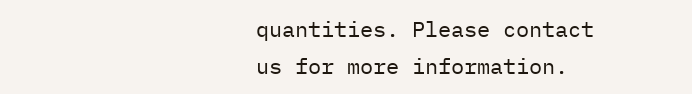quantities. Please contact us for more information.